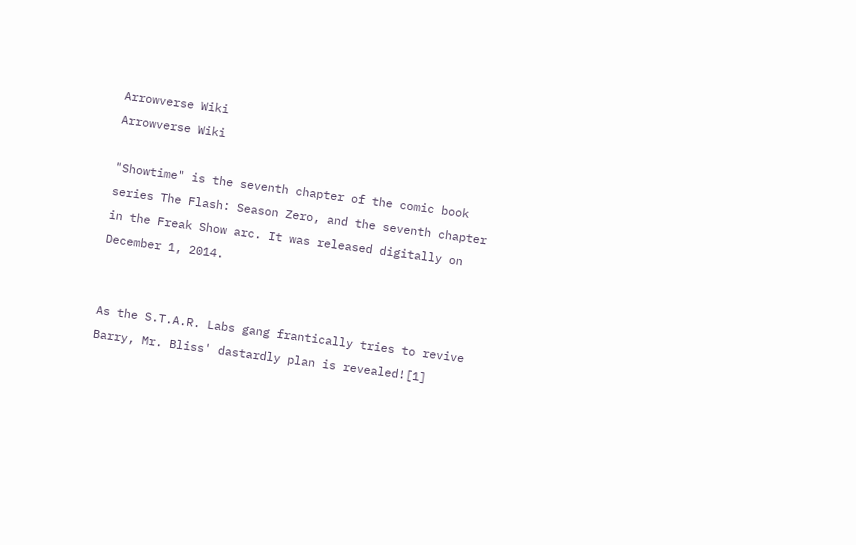Arrowverse Wiki
Arrowverse Wiki

"Showtime" is the seventh chapter of the comic book series The Flash: Season Zero, and the seventh chapter in the Freak Show arc. It was released digitally on December 1, 2014.


As the S.T.A.R. Labs gang frantically tries to revive Barry, Mr. Bliss' dastardly plan is revealed![1]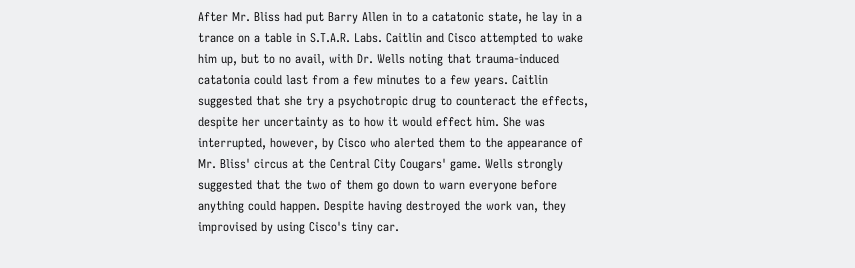After Mr. Bliss had put Barry Allen in to a catatonic state, he lay in a trance on a table in S.T.A.R. Labs. Caitlin and Cisco attempted to wake him up, but to no avail, with Dr. Wells noting that trauma-induced catatonia could last from a few minutes to a few years. Caitlin suggested that she try a psychotropic drug to counteract the effects, despite her uncertainty as to how it would effect him. She was interrupted, however, by Cisco who alerted them to the appearance of Mr. Bliss' circus at the Central City Cougars' game. Wells strongly suggested that the two of them go down to warn everyone before anything could happen. Despite having destroyed the work van, they improvised by using Cisco's tiny car.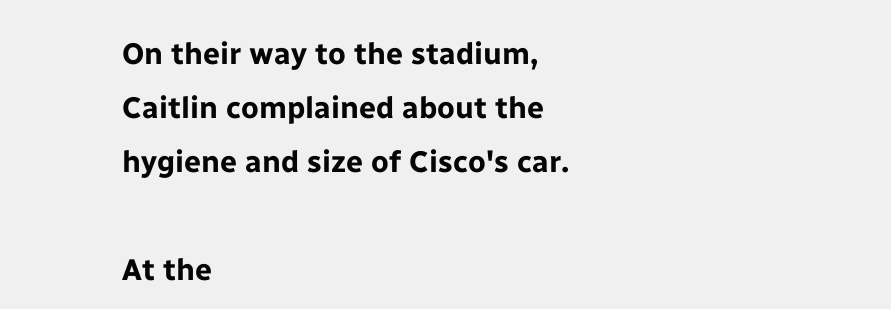On their way to the stadium, Caitlin complained about the hygiene and size of Cisco's car.

At the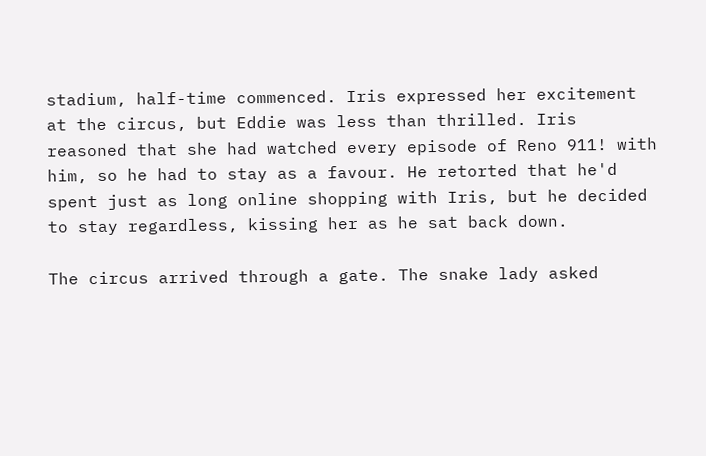stadium, half-time commenced. Iris expressed her excitement at the circus, but Eddie was less than thrilled. Iris reasoned that she had watched every episode of Reno 911! with him, so he had to stay as a favour. He retorted that he'd spent just as long online shopping with Iris, but he decided to stay regardless, kissing her as he sat back down.

The circus arrived through a gate. The snake lady asked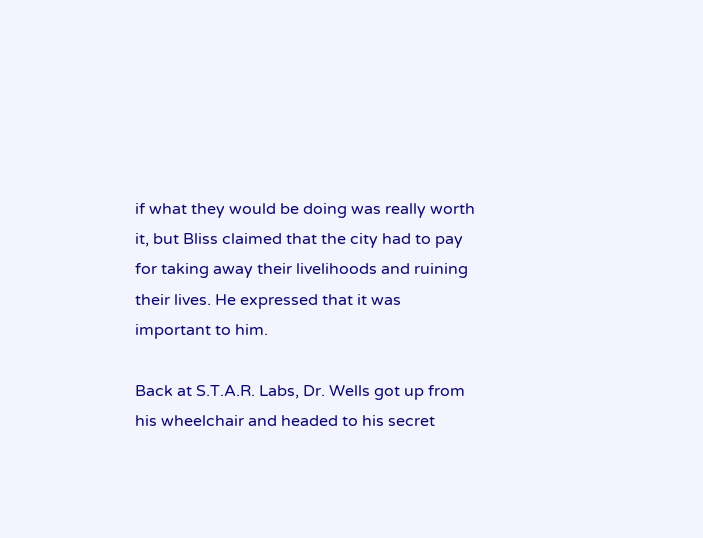if what they would be doing was really worth it, but Bliss claimed that the city had to pay for taking away their livelihoods and ruining their lives. He expressed that it was important to him.

Back at S.T.A.R. Labs, Dr. Wells got up from his wheelchair and headed to his secret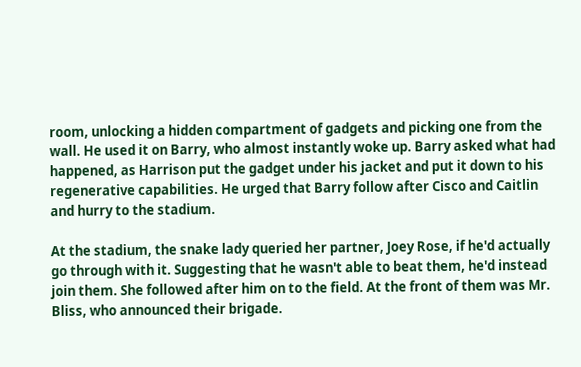room, unlocking a hidden compartment of gadgets and picking one from the wall. He used it on Barry, who almost instantly woke up. Barry asked what had happened, as Harrison put the gadget under his jacket and put it down to his regenerative capabilities. He urged that Barry follow after Cisco and Caitlin and hurry to the stadium.

At the stadium, the snake lady queried her partner, Joey Rose, if he'd actually go through with it. Suggesting that he wasn't able to beat them, he'd instead join them. She followed after him on to the field. At the front of them was Mr. Bliss, who announced their brigade.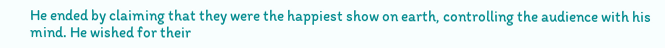He ended by claiming that they were the happiest show on earth, controlling the audience with his mind. He wished for their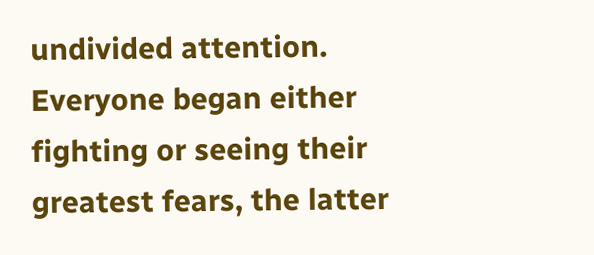undivided attention. Everyone began either fighting or seeing their greatest fears, the latter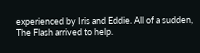experienced by Iris and Eddie. All of a sudden, The Flash arrived to help.